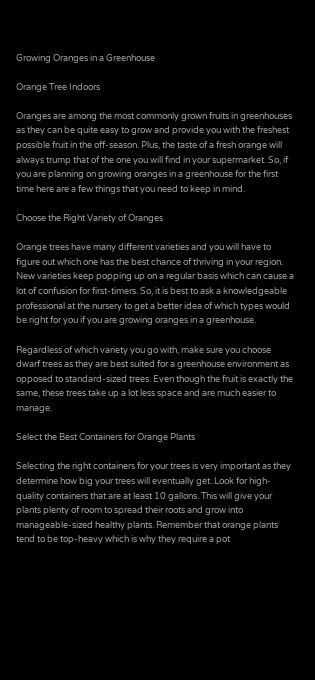Growing Oranges in a Greenhouse

Orange Tree Indoors

Oranges are among the most commonly grown fruits in greenhouses as they can be quite easy to grow and provide you with the freshest possible fruit in the off-season. Plus, the taste of a fresh orange will always trump that of the one you will find in your supermarket. So, if you are planning on growing oranges in a greenhouse for the first time here are a few things that you need to keep in mind.

Choose the Right Variety of Oranges

Orange trees have many different varieties and you will have to figure out which one has the best chance of thriving in your region. New varieties keep popping up on a regular basis which can cause a lot of confusion for first-timers. So, it is best to ask a knowledgeable professional at the nursery to get a better idea of which types would be right for you if you are growing oranges in a greenhouse.

Regardless of which variety you go with, make sure you choose dwarf trees as they are best suited for a greenhouse environment as opposed to standard-sized trees. Even though the fruit is exactly the same, these trees take up a lot less space and are much easier to manage.

Select the Best Containers for Orange Plants

Selecting the right containers for your trees is very important as they determine how big your trees will eventually get. Look for high-quality containers that are at least 10 gallons. This will give your plants plenty of room to spread their roots and grow into manageable-sized healthy plants. Remember that orange plants tend to be top-heavy which is why they require a pot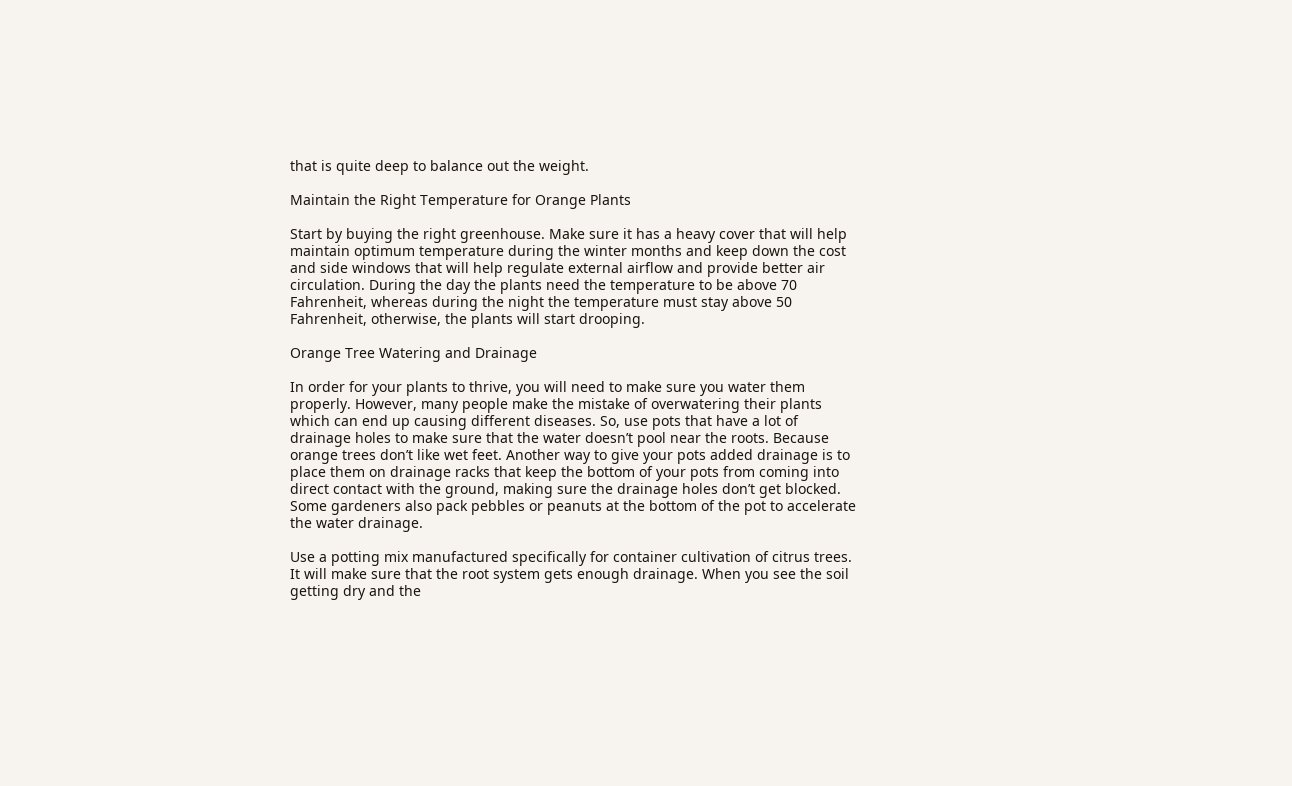that is quite deep to balance out the weight.

Maintain the Right Temperature for Orange Plants

Start by buying the right greenhouse. Make sure it has a heavy cover that will help maintain optimum temperature during the winter months and keep down the cost and side windows that will help regulate external airflow and provide better air circulation. During the day the plants need the temperature to be above 70 Fahrenheit, whereas during the night the temperature must stay above 50 Fahrenheit, otherwise, the plants will start drooping.

Orange Tree Watering and Drainage

In order for your plants to thrive, you will need to make sure you water them properly. However, many people make the mistake of overwatering their plants which can end up causing different diseases. So, use pots that have a lot of drainage holes to make sure that the water doesn’t pool near the roots. Because orange trees don’t like wet feet. Another way to give your pots added drainage is to place them on drainage racks that keep the bottom of your pots from coming into direct contact with the ground, making sure the drainage holes don’t get blocked. Some gardeners also pack pebbles or peanuts at the bottom of the pot to accelerate the water drainage.

Use a potting mix manufactured specifically for container cultivation of citrus trees. It will make sure that the root system gets enough drainage. When you see the soil getting dry and the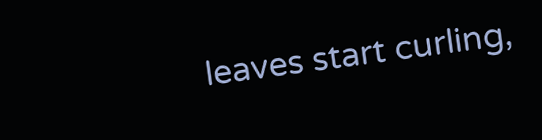leaves start curling,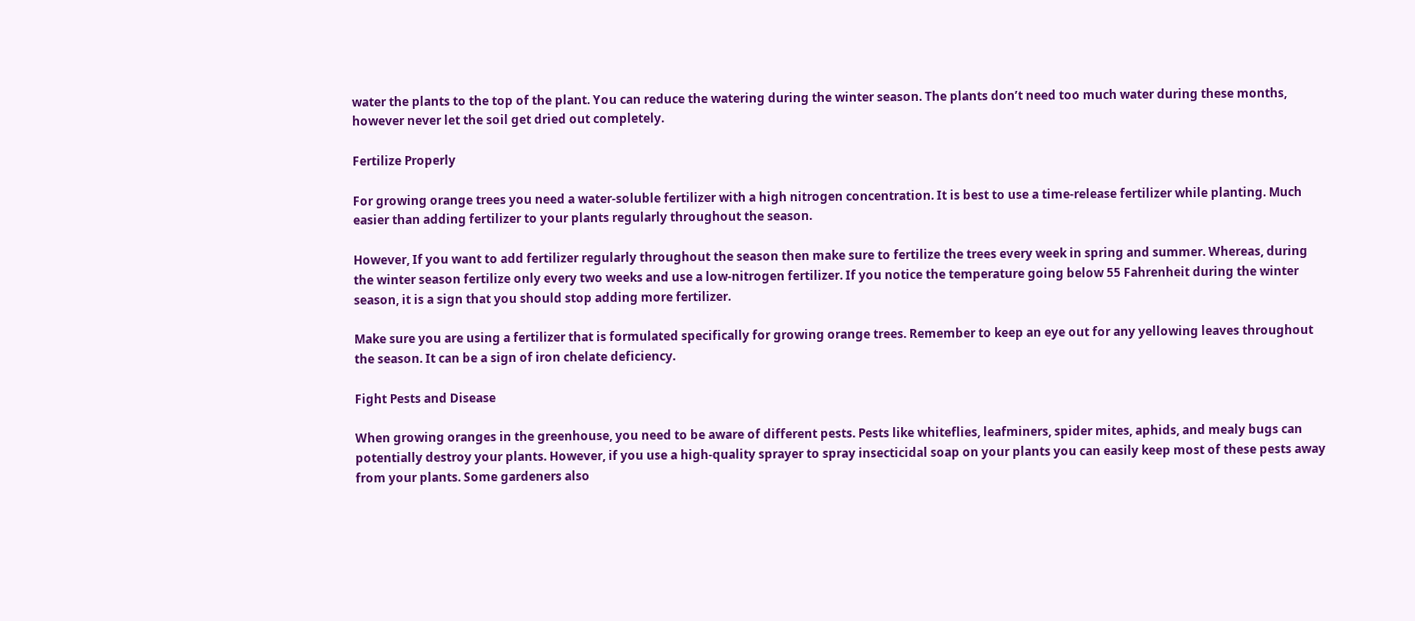water the plants to the top of the plant. You can reduce the watering during the winter season. The plants don’t need too much water during these months, however never let the soil get dried out completely.

Fertilize Properly

For growing orange trees you need a water-soluble fertilizer with a high nitrogen concentration. It is best to use a time-release fertilizer while planting. Much easier than adding fertilizer to your plants regularly throughout the season.

However, If you want to add fertilizer regularly throughout the season then make sure to fertilize the trees every week in spring and summer. Whereas, during the winter season fertilize only every two weeks and use a low-nitrogen fertilizer. If you notice the temperature going below 55 Fahrenheit during the winter season, it is a sign that you should stop adding more fertilizer.

Make sure you are using a fertilizer that is formulated specifically for growing orange trees. Remember to keep an eye out for any yellowing leaves throughout the season. It can be a sign of iron chelate deficiency.

Fight Pests and Disease

When growing oranges in the greenhouse, you need to be aware of different pests. Pests like whiteflies, leafminers, spider mites, aphids, and mealy bugs can potentially destroy your plants. However, if you use a high-quality sprayer to spray insecticidal soap on your plants you can easily keep most of these pests away from your plants. Some gardeners also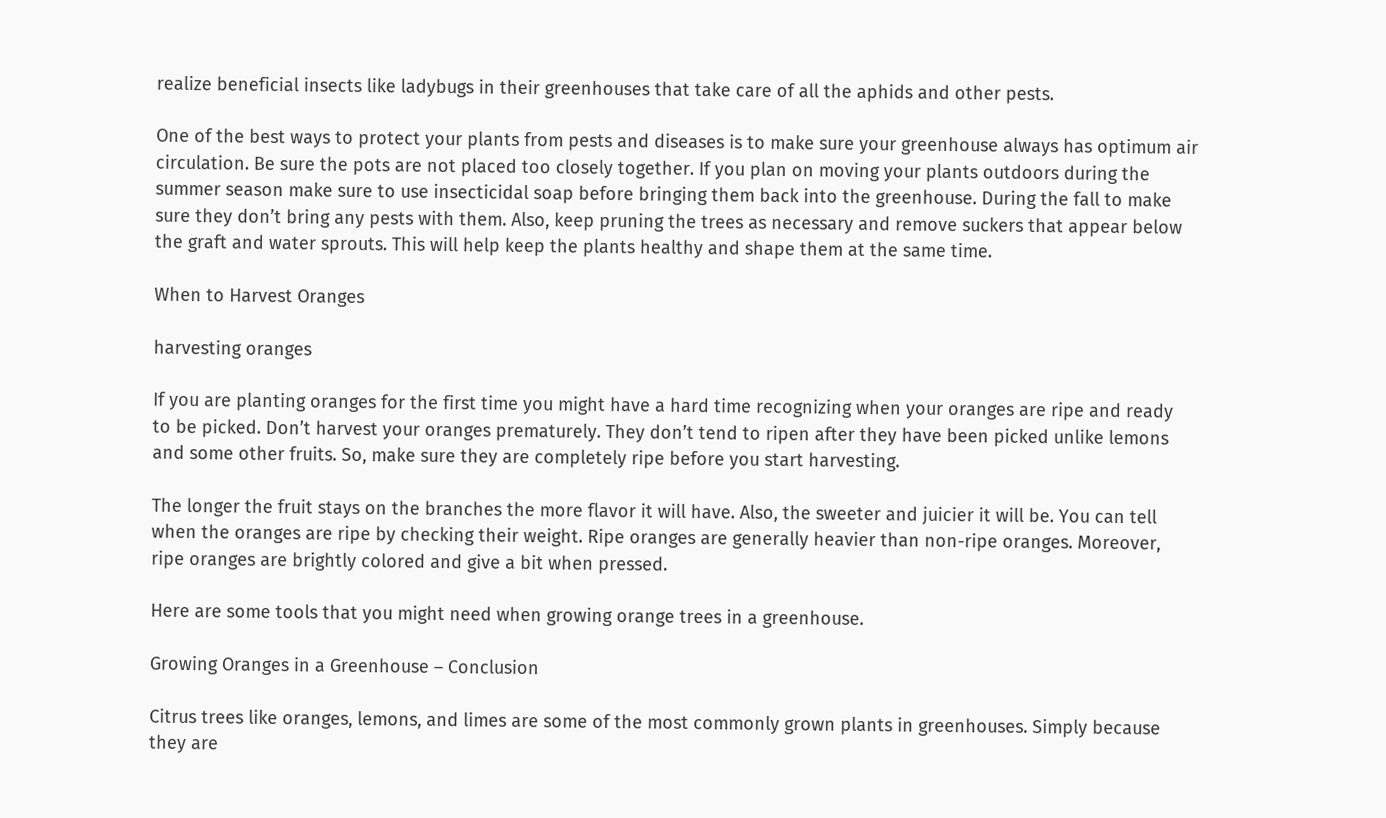realize beneficial insects like ladybugs in their greenhouses that take care of all the aphids and other pests.

One of the best ways to protect your plants from pests and diseases is to make sure your greenhouse always has optimum air circulation. Be sure the pots are not placed too closely together. If you plan on moving your plants outdoors during the summer season make sure to use insecticidal soap before bringing them back into the greenhouse. During the fall to make sure they don’t bring any pests with them. Also, keep pruning the trees as necessary and remove suckers that appear below the graft and water sprouts. This will help keep the plants healthy and shape them at the same time.

When to Harvest Oranges

harvesting oranges

If you are planting oranges for the first time you might have a hard time recognizing when your oranges are ripe and ready to be picked. Don’t harvest your oranges prematurely. They don’t tend to ripen after they have been picked unlike lemons and some other fruits. So, make sure they are completely ripe before you start harvesting.

The longer the fruit stays on the branches the more flavor it will have. Also, the sweeter and juicier it will be. You can tell when the oranges are ripe by checking their weight. Ripe oranges are generally heavier than non-ripe oranges. Moreover, ripe oranges are brightly colored and give a bit when pressed.

Here are some tools that you might need when growing orange trees in a greenhouse.

Growing Oranges in a Greenhouse – Conclusion

Citrus trees like oranges, lemons, and limes are some of the most commonly grown plants in greenhouses. Simply because they are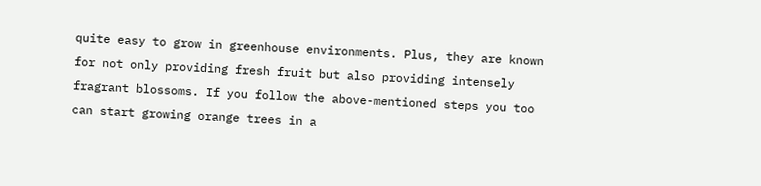quite easy to grow in greenhouse environments. Plus, they are known for not only providing fresh fruit but also providing intensely fragrant blossoms. If you follow the above-mentioned steps you too can start growing orange trees in a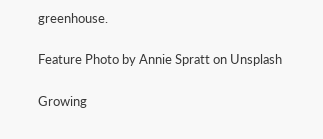greenhouse.

Feature Photo by Annie Spratt on Unsplash

Growing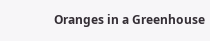Oranges in a Greenhouse